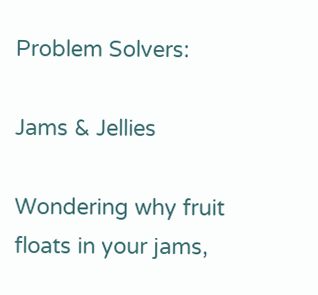Problem Solvers:

Jams & Jellies

Wondering why fruit floats in your jams,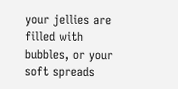your jellies are filled with bubbles, or your soft spreads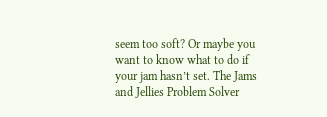seem too soft? Or maybe you want to know what to do if your jam hasn’t set. The Jams and Jellies Problem Solver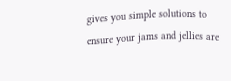gives you simple solutions to ensure your jams and jellies are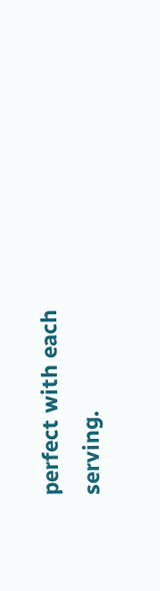perfect with each serving.